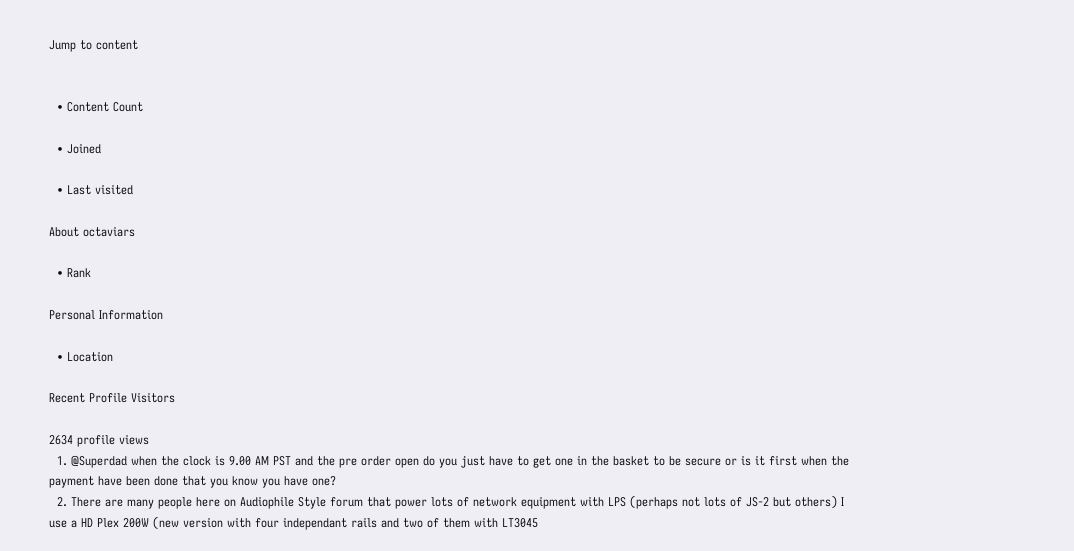Jump to content


  • Content Count

  • Joined

  • Last visited

About octaviars

  • Rank

Personal Information

  • Location

Recent Profile Visitors

2634 profile views
  1. @Superdad when the clock is 9.00 AM PST and the pre order open do you just have to get one in the basket to be secure or is it first when the payment have been done that you know you have one?
  2. There are many people here on Audiophile Style forum that power lots of network equipment with LPS (perhaps not lots of JS-2 but others) I use a HD Plex 200W (new version with four independant rails and two of them with LT3045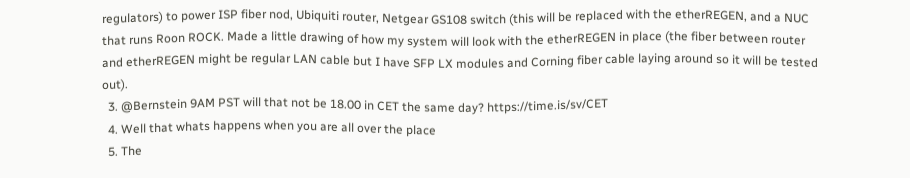regulators) to power ISP fiber nod, Ubiquiti router, Netgear GS108 switch (this will be replaced with the etherREGEN, and a NUC that runs Roon ROCK. Made a little drawing of how my system will look with the etherREGEN in place (the fiber between router and etherREGEN might be regular LAN cable but I have SFP LX modules and Corning fiber cable laying around so it will be tested out).
  3. @Bernstein 9AM PST will that not be 18.00 in CET the same day? https://time.is/sv/CET
  4. Well that whats happens when you are all over the place
  5. The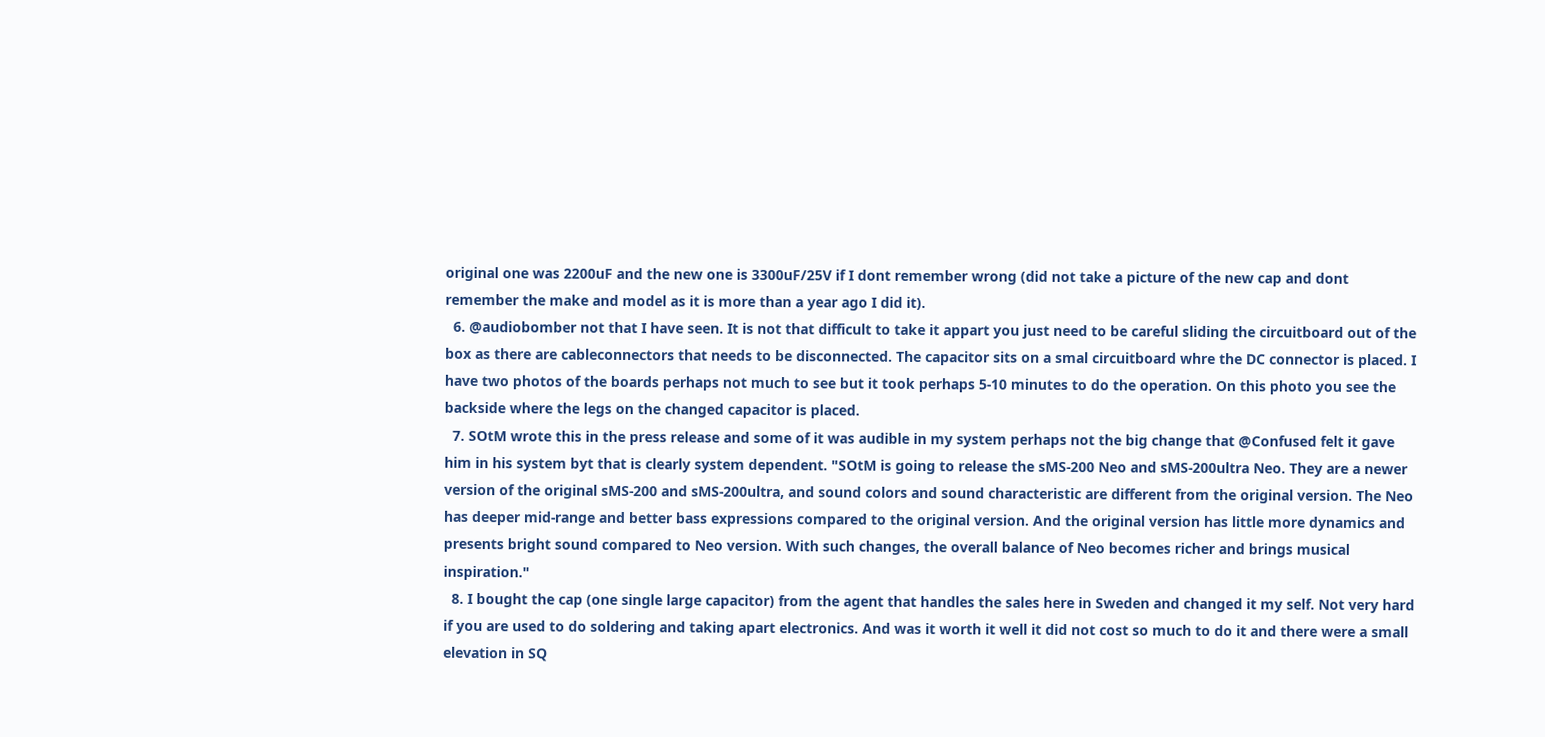original one was 2200uF and the new one is 3300uF/25V if I dont remember wrong (did not take a picture of the new cap and dont remember the make and model as it is more than a year ago I did it).
  6. @audiobomber not that I have seen. It is not that difficult to take it appart you just need to be careful sliding the circuitboard out of the box as there are cableconnectors that needs to be disconnected. The capacitor sits on a smal circuitboard whre the DC connector is placed. I have two photos of the boards perhaps not much to see but it took perhaps 5-10 minutes to do the operation. On this photo you see the backside where the legs on the changed capacitor is placed.
  7. SOtM wrote this in the press release and some of it was audible in my system perhaps not the big change that @Confused felt it gave him in his system byt that is clearly system dependent. "SOtM is going to release the sMS-200 Neo and sMS-200ultra Neo. They are a newer version of the original sMS-200 and sMS-200ultra, and sound colors and sound characteristic are different from the original version. The Neo has deeper mid-range and better bass expressions compared to the original version. And the original version has little more dynamics and presents bright sound compared to Neo version. With such changes, the overall balance of Neo becomes richer and brings musical inspiration."
  8. I bought the cap (one single large capacitor) from the agent that handles the sales here in Sweden and changed it my self. Not very hard if you are used to do soldering and taking apart electronics. And was it worth it well it did not cost so much to do it and there were a small elevation in SQ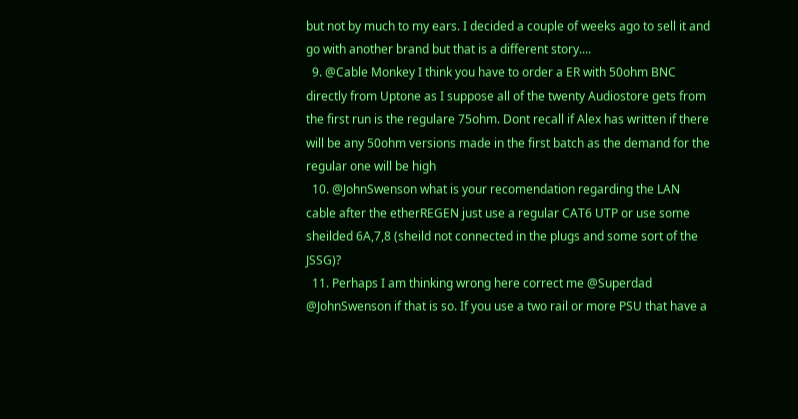but not by much to my ears. I decided a couple of weeks ago to sell it and go with another brand but that is a different story....
  9. @Cable Monkey I think you have to order a ER with 50ohm BNC directly from Uptone as I suppose all of the twenty Audiostore gets from the first run is the regulare 75ohm. Dont recall if Alex has written if there will be any 50ohm versions made in the first batch as the demand for the regular one will be high
  10. @JohnSwenson what is your recomendation regarding the LAN cable after the etherREGEN just use a regular CAT6 UTP or use some sheilded 6A,7,8 (sheild not connected in the plugs and some sort of the JSSG)?
  11. Perhaps I am thinking wrong here correct me @Superdad @JohnSwenson if that is so. If you use a two rail or more PSU that have a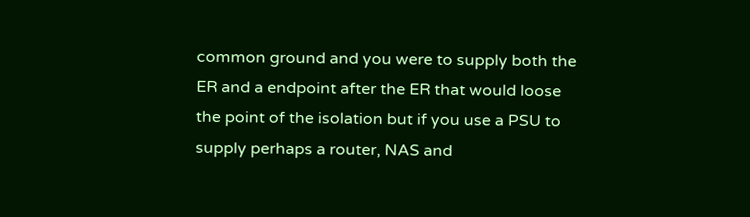common ground and you were to supply both the ER and a endpoint after the ER that would loose the point of the isolation but if you use a PSU to supply perhaps a router, NAS and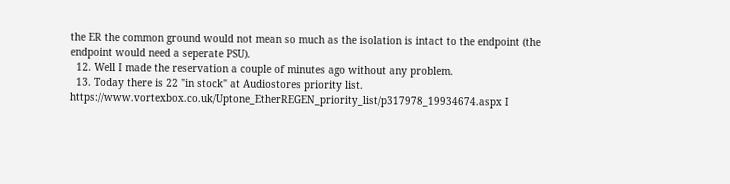the ER the common ground would not mean so much as the isolation is intact to the endpoint (the endpoint would need a seperate PSU).
  12. Well I made the reservation a couple of minutes ago without any problem.
  13. Today there is 22 "in stock" at Audiostores priority list. https://www.vortexbox.co.uk/Uptone_EtherREGEN_priority_list/p317978_19934674.aspx I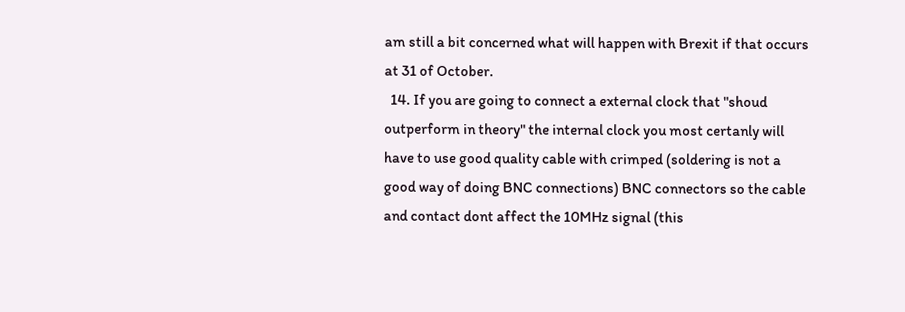am still a bit concerned what will happen with Brexit if that occurs at 31 of October.
  14. If you are going to connect a external clock that "shoud outperform in theory" the internal clock you most certanly will have to use good quality cable with crimped (soldering is not a good way of doing BNC connections) BNC connectors so the cable and contact dont affect the 10MHz signal (this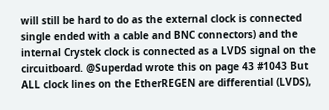will still be hard to do as the external clock is connected single ended with a cable and BNC connectors) and the internal Crystek clock is connected as a LVDS signal on the circuitboard. @Superdad wrote this on page 43 #1043 But ALL clock lines on the EtherREGEN are differential (LVDS),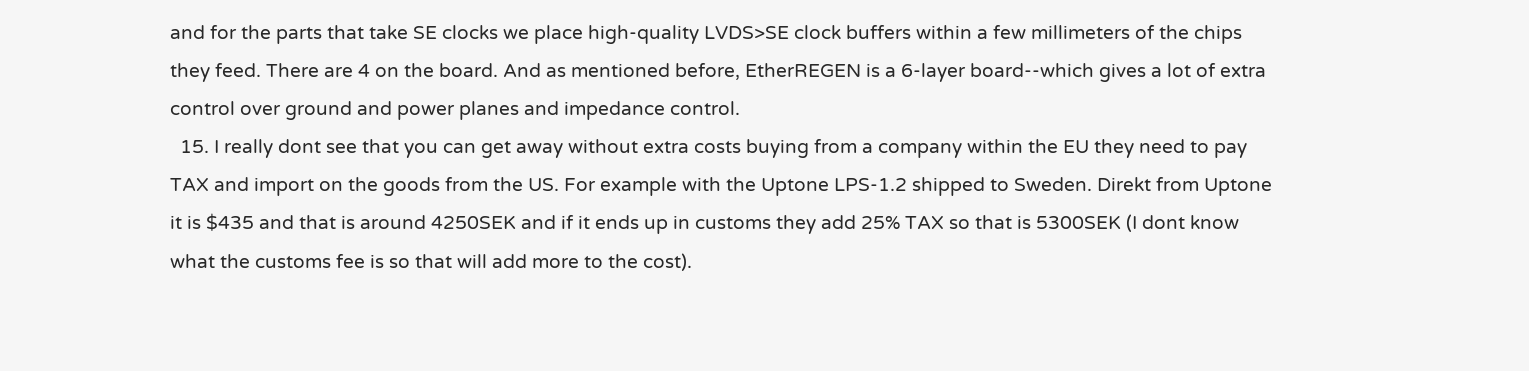and for the parts that take SE clocks we place high-quality LVDS>SE clock buffers within a few millimeters of the chips they feed. There are 4 on the board. And as mentioned before, EtherREGEN is a 6-layer board--which gives a lot of extra control over ground and power planes and impedance control.
  15. I really dont see that you can get away without extra costs buying from a company within the EU they need to pay TAX and import on the goods from the US. For example with the Uptone LPS-1.2 shipped to Sweden. Direkt from Uptone it is $435 and that is around 4250SEK and if it ends up in customs they add 25% TAX so that is 5300SEK (I dont know what the customs fee is so that will add more to the cost).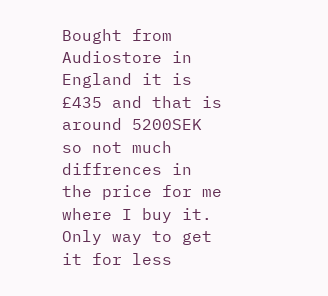Bought from Audiostore in England it is £435 and that is around 5200SEK so not much diffrences in the price for me where I buy it. Only way to get it for less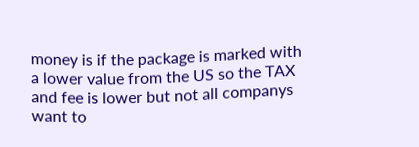money is if the package is marked with a lower value from the US so the TAX and fee is lower but not all companys want to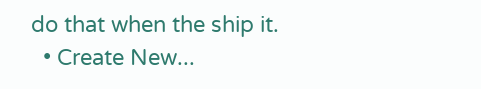do that when the ship it.
  • Create New...